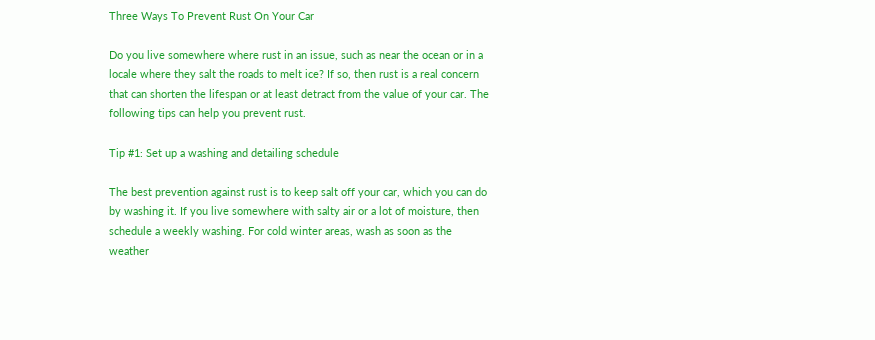Three Ways To Prevent Rust On Your Car

Do you live somewhere where rust in an issue, such as near the ocean or in a locale where they salt the roads to melt ice? If so, then rust is a real concern that can shorten the lifespan or at least detract from the value of your car. The following tips can help you prevent rust.

Tip #1: Set up a washing and detailing schedule

The best prevention against rust is to keep salt off your car, which you can do by washing it. If you live somewhere with salty air or a lot of moisture, then schedule a weekly washing. For cold winter areas, wash as soon as the weather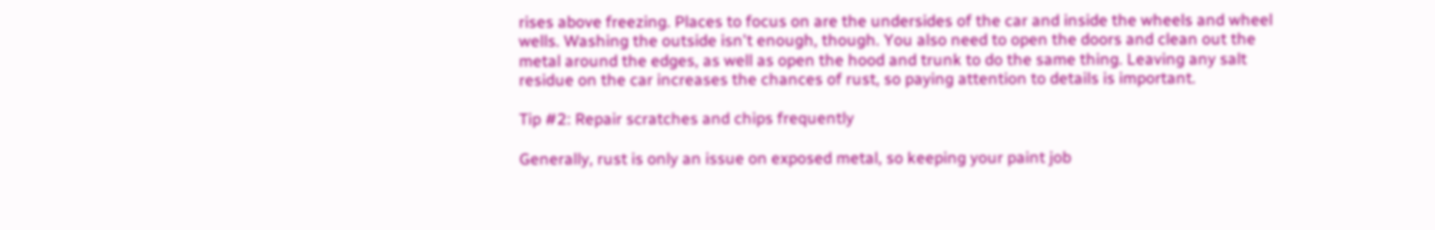rises above freezing. Places to focus on are the undersides of the car and inside the wheels and wheel wells. Washing the outside isn't enough, though. You also need to open the doors and clean out the metal around the edges, as well as open the hood and trunk to do the same thing. Leaving any salt residue on the car increases the chances of rust, so paying attention to details is important.

Tip #2: Repair scratches and chips frequently

Generally, rust is only an issue on exposed metal, so keeping your paint job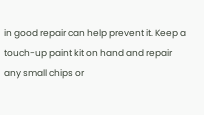in good repair can help prevent it. Keep a touch-up paint kit on hand and repair any small chips or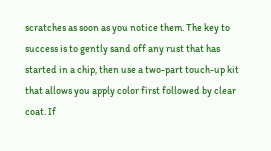scratches as soon as you notice them. The key to success is to gently sand off any rust that has started in a chip, then use a two-part touch-up kit that allows you apply color first followed by clear coat. If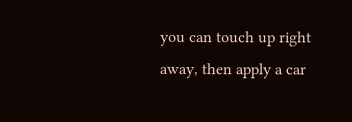you can touch up right away, then apply a car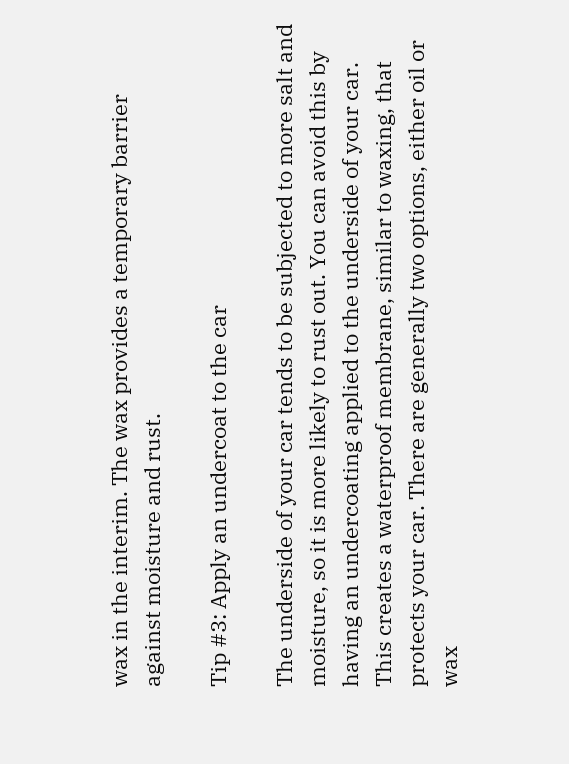wax in the interim. The wax provides a temporary barrier against moisture and rust.

Tip #3: Apply an undercoat to the car

The underside of your car tends to be subjected to more salt and moisture, so it is more likely to rust out. You can avoid this by having an undercoating applied to the underside of your car. This creates a waterproof membrane, similar to waxing, that protects your car. There are generally two options, either oil or wax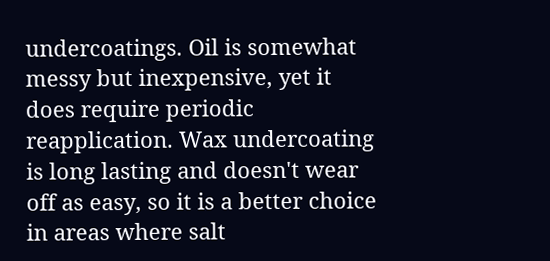undercoatings. Oil is somewhat messy but inexpensive, yet it does require periodic reapplication. Wax undercoating is long lasting and doesn't wear off as easy, so it is a better choice in areas where salt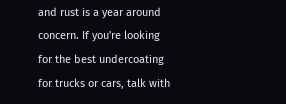and rust is a year around concern. If you're looking for the best undercoating for trucks or cars, talk with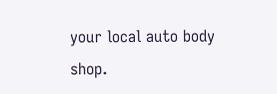your local auto body shop.